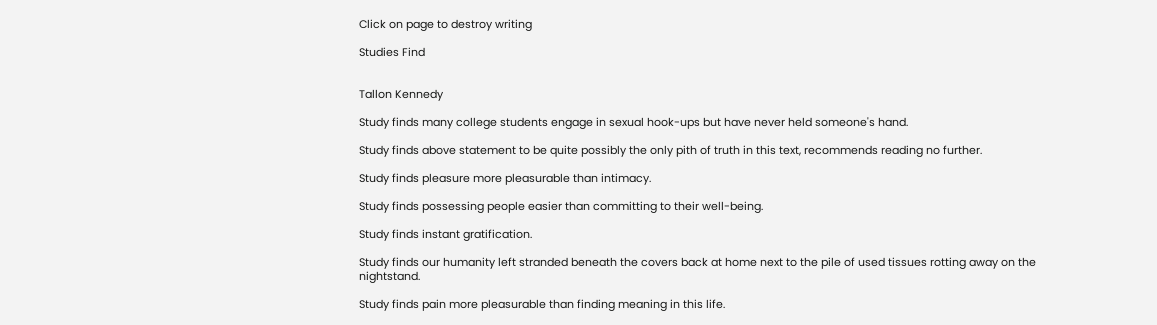Click on page to destroy writing

Studies Find


Tallon Kennedy

Study finds many college students engage in sexual hook-ups but have never held someone's hand.

Study finds above statement to be quite possibly the only pith of truth in this text, recommends reading no further.

Study finds pleasure more pleasurable than intimacy.

Study finds possessing people easier than committing to their well-being.

Study finds instant gratification.

Study finds our humanity left stranded beneath the covers back at home next to the pile of used tissues rotting away on the nightstand.

Study finds pain more pleasurable than finding meaning in this life.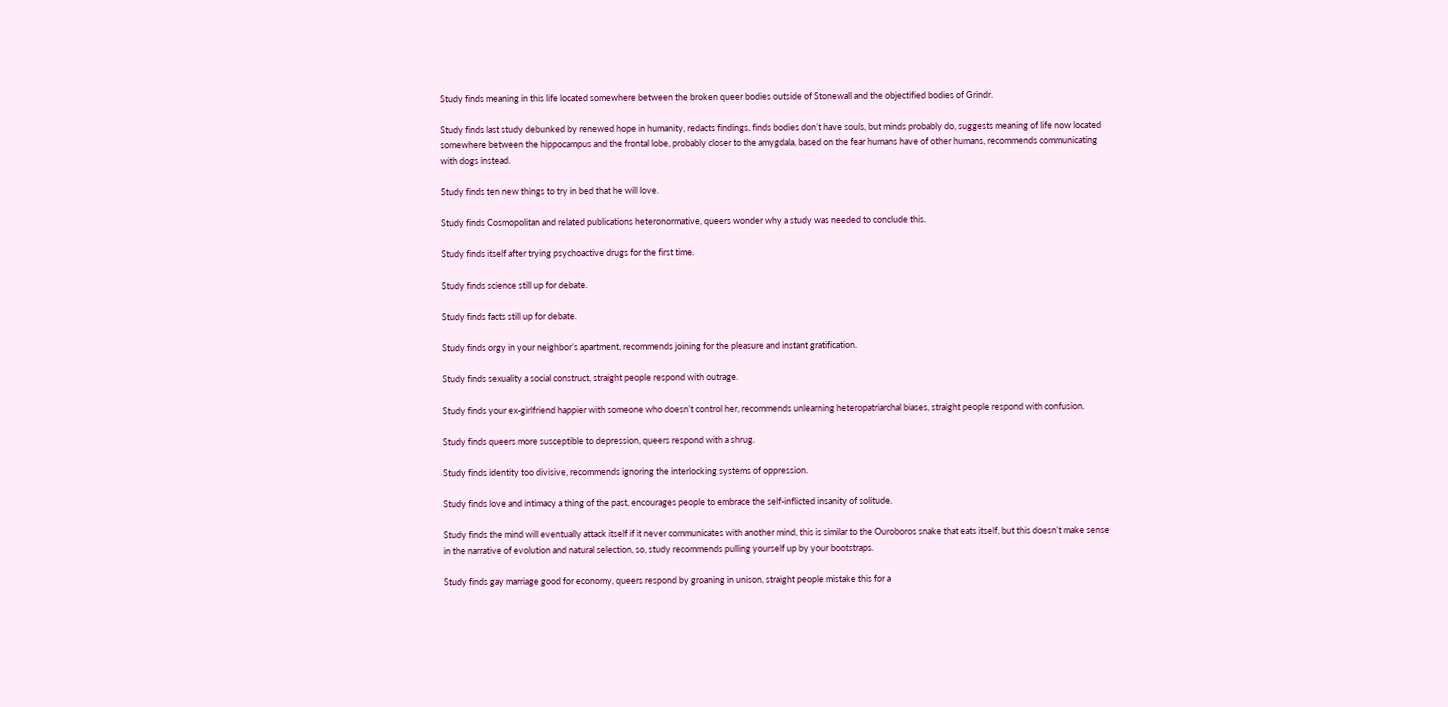Study finds meaning in this life located somewhere between the broken queer bodies outside of Stonewall and the objectified bodies of Grindr.

Study finds last study debunked by renewed hope in humanity, redacts findings, finds bodies don’t have souls, but minds probably do, suggests meaning of life now located somewhere between the hippocampus and the frontal lobe, probably closer to the amygdala, based on the fear humans have of other humans, recommends communicating with dogs instead.

Study finds ten new things to try in bed that he will love.

Study finds Cosmopolitan and related publications heteronormative, queers wonder why a study was needed to conclude this.

Study finds itself after trying psychoactive drugs for the first time.

Study finds science still up for debate.

Study finds facts still up for debate.

Study finds orgy in your neighbor’s apartment, recommends joining for the pleasure and instant gratification.

Study finds sexuality a social construct, straight people respond with outrage.

Study finds your ex-girlfriend happier with someone who doesn’t control her, recommends unlearning heteropatriarchal biases, straight people respond with confusion.

Study finds queers more susceptible to depression, queers respond with a shrug.

Study finds identity too divisive, recommends ignoring the interlocking systems of oppression.

Study finds love and intimacy a thing of the past, encourages people to embrace the self-inflicted insanity of solitude.

Study finds the mind will eventually attack itself if it never communicates with another mind, this is similar to the Ouroboros snake that eats itself, but this doesn’t make sense in the narrative of evolution and natural selection, so, study recommends pulling yourself up by your bootstraps.

Study finds gay marriage good for economy, queers respond by groaning in unison, straight people mistake this for a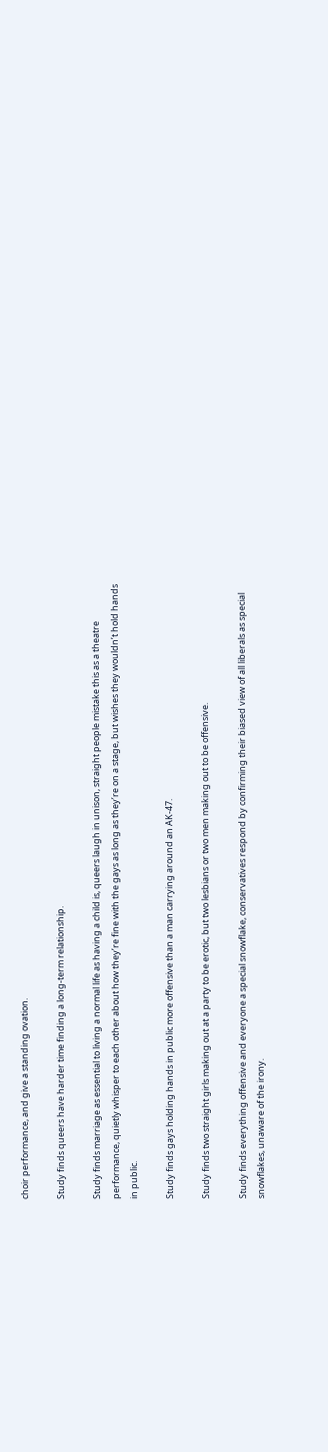choir performance, and give a standing ovation.

Study finds queers have harder time finding a long-term relationship.

Study finds marriage as essential to living a normal life as having a child is, queers laugh in unison, straight people mistake this as a theatre performance, quietly whisper to each other about how they’re fine with the gays as long as they’re on a stage, but wishes they wouldn’t hold hands in public.

Study finds gays holding hands in public more offensive than a man carrying around an AK-47.

Study finds two straight girls making out at a party to be erotic, but two lesbians or two men making out to be offensive.

Study finds everything offensive and everyone a special snowflake, conservatives respond by confirming their biased view of all liberals as special snowflakes, unaware of the irony.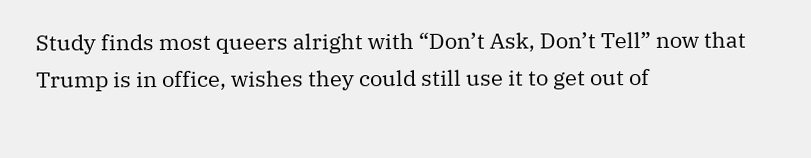Study finds most queers alright with “Don’t Ask, Don’t Tell” now that Trump is in office, wishes they could still use it to get out of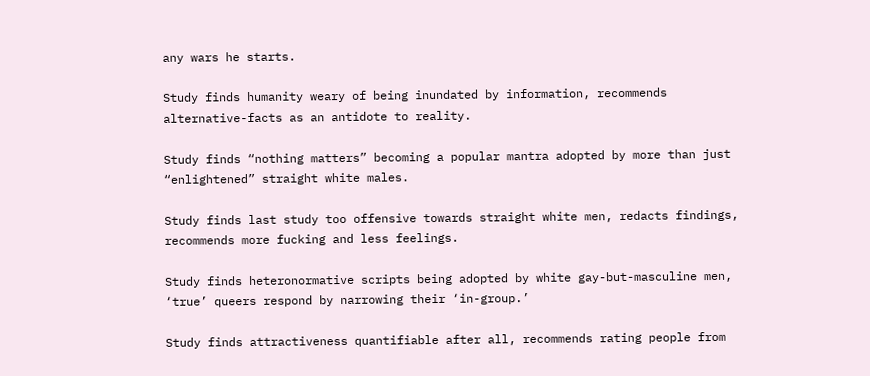any wars he starts.

Study finds humanity weary of being inundated by information, recommends alternative-facts as an antidote to reality.

Study finds “nothing matters” becoming a popular mantra adopted by more than just “enlightened” straight white males.

Study finds last study too offensive towards straight white men, redacts findings, recommends more fucking and less feelings.

Study finds heteronormative scripts being adopted by white gay-but-masculine men, ‘true’ queers respond by narrowing their ‘in-group.’

Study finds attractiveness quantifiable after all, recommends rating people from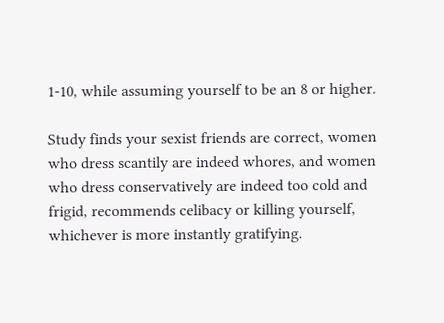1-10, while assuming yourself to be an 8 or higher.

Study finds your sexist friends are correct, women who dress scantily are indeed whores, and women who dress conservatively are indeed too cold and frigid, recommends celibacy or killing yourself, whichever is more instantly gratifying.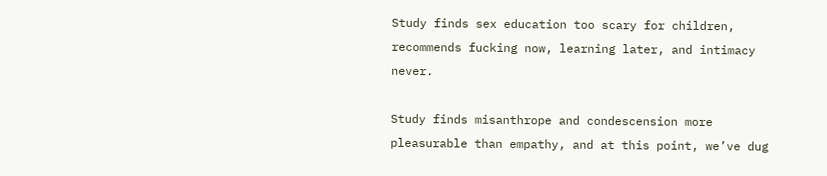Study finds sex education too scary for children, recommends fucking now, learning later, and intimacy never.

Study finds misanthrope and condescension more pleasurable than empathy, and at this point, we’ve dug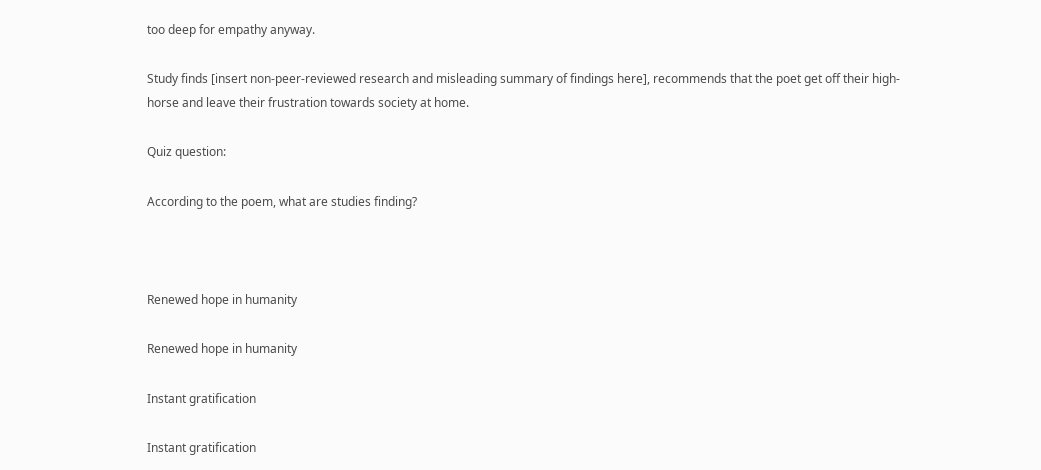too deep for empathy anyway.

Study finds [insert non-peer-reviewed research and misleading summary of findings here], recommends that the poet get off their high-horse and leave their frustration towards society at home.

Quiz question:

According to the poem, what are studies finding?



Renewed hope in humanity

Renewed hope in humanity

Instant gratification

Instant gratification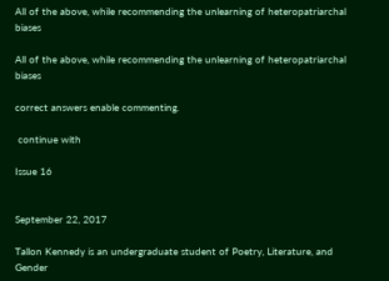All of the above, while recommending the unlearning of heteropatriarchal biases

All of the above, while recommending the unlearning of heteropatriarchal biases

correct answers enable commenting.

 continue with

Issue 16


September 22, 2017

Tallon Kennedy is an undergraduate student of Poetry, Literature, and Gender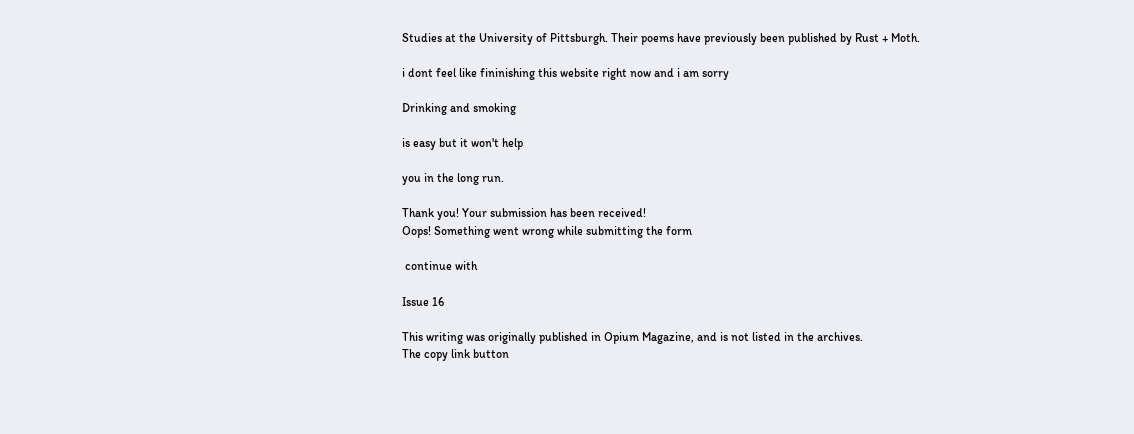Studies at the University of Pittsburgh. Their poems have previously been published by Rust + Moth.

i dont feel like fininishing this website right now and i am sorry

Drinking and smoking

is easy but it won't help

you in the long run.

Thank you! Your submission has been received!
Oops! Something went wrong while submitting the form

 continue with

Issue 16

This writing was originally published in Opium Magazine, and is not listed in the archives.
The copy link button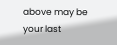above may be your last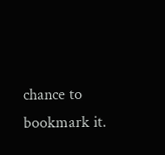chance to bookmark it.